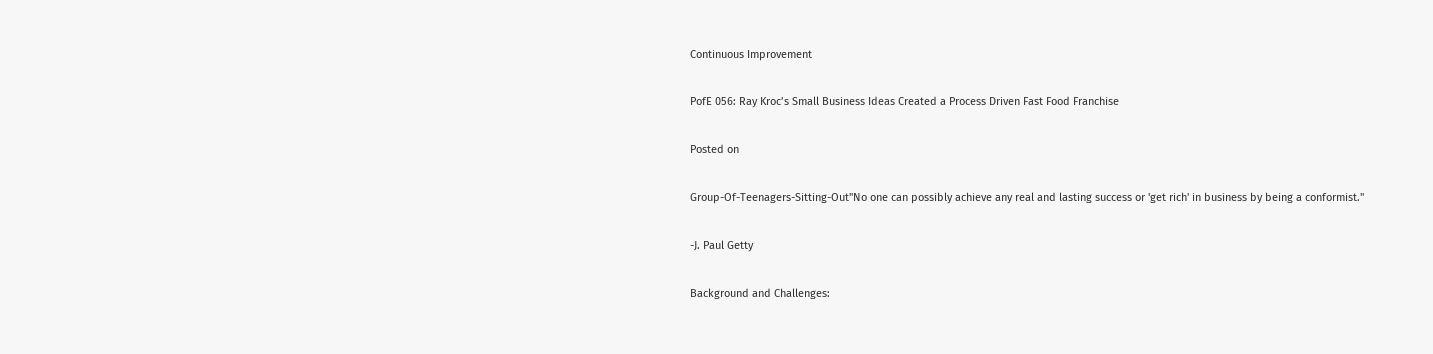Continuous Improvement

PofE 056: Ray Kroc’s Small Business Ideas Created a Process Driven Fast Food Franchise

Posted on

Group-Of-Teenagers-Sitting-Out"No one can possibly achieve any real and lasting success or 'get rich' in business by being a conformist."

-J. Paul Getty

Background and Challenges: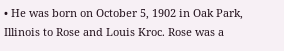• He was born on October 5, 1902 in Oak Park, Illinois to Rose and Louis Kroc. Rose was a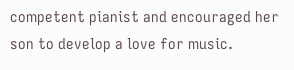competent pianist and encouraged her son to develop a love for music.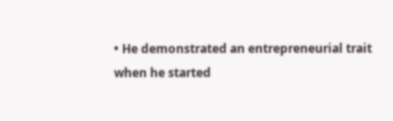• He demonstrated an entrepreneurial trait when he started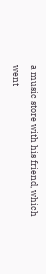a music store with his friend, which went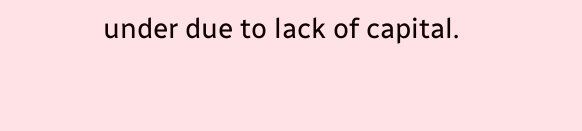under due to lack of capital.